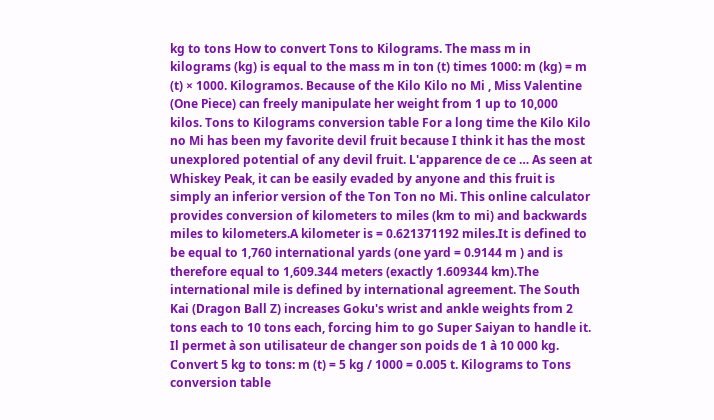kg to tons How to convert Tons to Kilograms. The mass m in kilograms (kg) is equal to the mass m in ton (t) times 1000: m (kg) = m (t) × 1000. Kilogramos. Because of the Kilo Kilo no Mi , Miss Valentine (One Piece) can freely manipulate her weight from 1 up to 10,000 kilos. Tons to Kilograms conversion table For a long time the Kilo Kilo no Mi has been my favorite devil fruit because I think it has the most unexplored potential of any devil fruit. L'apparence de ce … As seen at Whiskey Peak, it can be easily evaded by anyone and this fruit is simply an inferior version of the Ton Ton no Mi. This online calculator provides conversion of kilometers to miles (km to mi) and backwards miles to kilometers.A kilometer is = 0.621371192 miles.It is defined to be equal to 1,760 international yards (one yard = 0.9144 m ) and is therefore equal to 1,609.344 meters (exactly 1.609344 km).The international mile is defined by international agreement. The South Kai (Dragon Ball Z) increases Goku's wrist and ankle weights from 2 tons each to 10 tons each, forcing him to go Super Saiyan to handle it. Il permet à son utilisateur de changer son poids de 1 à 10 000 kg. Convert 5 kg to tons: m (t) = 5 kg / 1000 = 0.005 t. Kilograms to Tons conversion table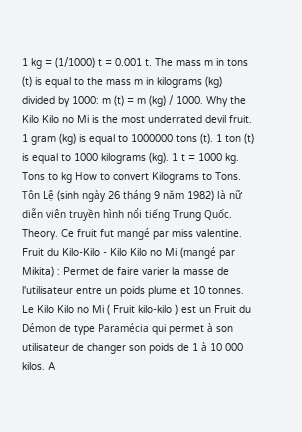1 kg = (1/1000) t = 0.001 t. The mass m in tons (t) is equal to the mass m in kilograms (kg) divided by 1000: m (t) = m (kg) / 1000. Why the Kilo Kilo no Mi is the most underrated devil fruit. 1 gram (kg) is equal to 1000000 tons (t). 1 ton (t) is equal to 1000 kilograms (kg). 1 t = 1000 kg. Tons to kg How to convert Kilograms to Tons. Tôn Lệ (sinh ngày 26 tháng 9 năm 1982) là nữ diễn viên truyền hình nổi tiếng Trung Quốc. Theory. Ce fruit fut mangé par miss valentine. Fruit du Kilo-Kilo - Kilo Kilo no Mi (mangé par Mikita) : Permet de faire varier la masse de l'utilisateur entre un poids plume et 10 tonnes. Le Kilo Kilo no Mi ( Fruit kilo-kilo ) est un Fruit du Démon de type Paramécia qui permet à son utilisateur de changer son poids de 1 à 10 000 kilos. A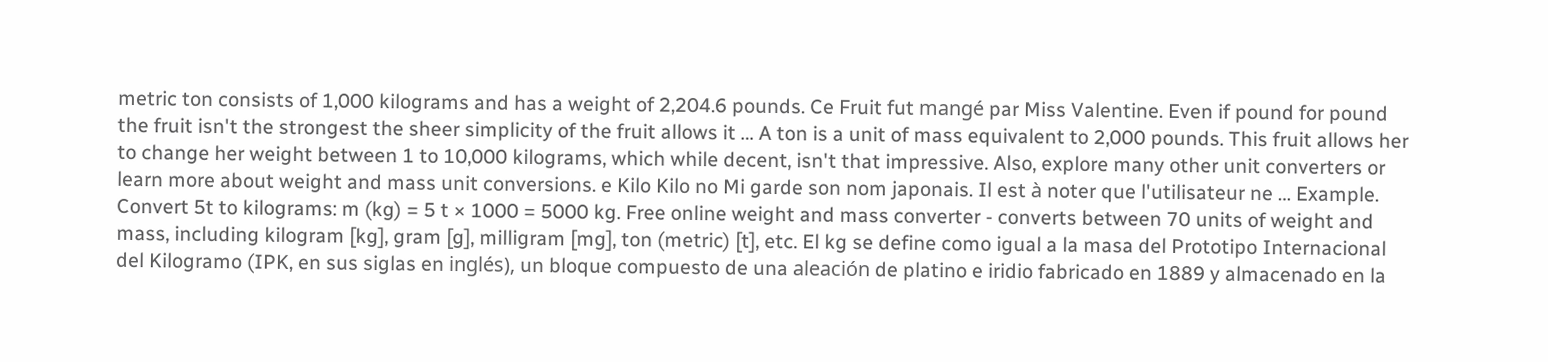metric ton consists of 1,000 kilograms and has a weight of 2,204.6 pounds. Ce Fruit fut mangé par Miss Valentine. Even if pound for pound the fruit isn't the strongest the sheer simplicity of the fruit allows it … A ton is a unit of mass equivalent to 2,000 pounds. This fruit allows her to change her weight between 1 to 10,000 kilograms, which while decent, isn't that impressive. Also, explore many other unit converters or learn more about weight and mass unit conversions. e Kilo Kilo no Mi garde son nom japonais. Il est à noter que l'utilisateur ne … Example. Convert 5t to kilograms: m (kg) = 5 t × 1000 = 5000 kg. Free online weight and mass converter - converts between 70 units of weight and mass, including kilogram [kg], gram [g], milligram [mg], ton (metric) [t], etc. El kg se define como igual a la masa del Prototipo Internacional del Kilogramo (IPK, en sus siglas en inglés), un bloque compuesto de una aleación de platino e iridio fabricado en 1889 y almacenado en la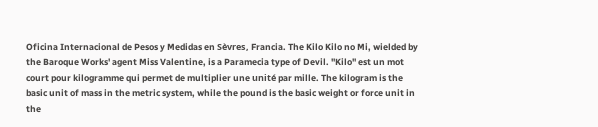Oficina Internacional de Pesos y Medidas en Sèvres, Francia. The Kilo Kilo no Mi, wielded by the Baroque Works' agent Miss Valentine, is a Paramecia type of Devil. "Kilo" est un mot court pour kilogramme qui permet de multiplier une unité par mille. The kilogram is the basic unit of mass in the metric system, while the pound is the basic weight or force unit in the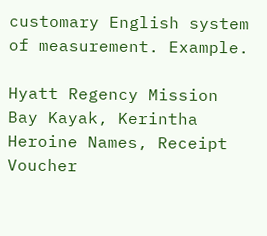customary English system of measurement. Example.

Hyatt Regency Mission Bay Kayak, Kerintha Heroine Names, Receipt Voucher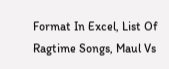Format In Excel, List Of Ragtime Songs, Maul Vs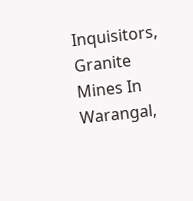Inquisitors, Granite Mines In Warangal,